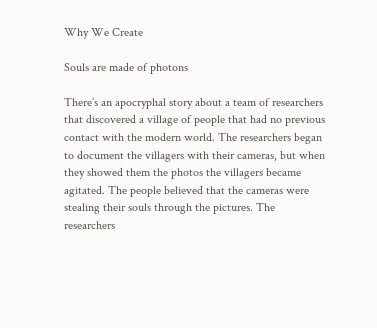Why We Create

Souls are made of photons

There’s an apocryphal story about a team of researchers that discovered a village of people that had no previous contact with the modern world. The researchers began to document the villagers with their cameras, but when they showed them the photos the villagers became agitated. The people believed that the cameras were stealing their souls through the pictures. The researchers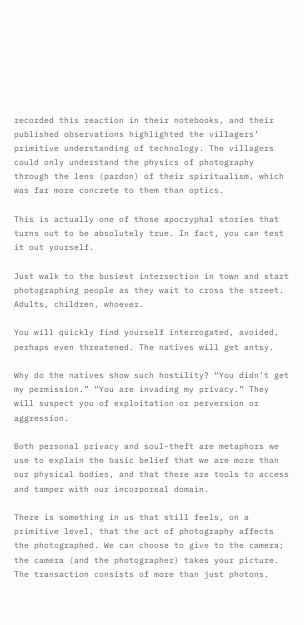recorded this reaction in their notebooks, and their published observations highlighted the villagers’ primitive understanding of technology. The villagers could only understand the physics of photography through the lens (pardon) of their spiritualism, which was far more concrete to them than optics.

This is actually one of those apocryphal stories that turns out to be absolutely true. In fact, you can test it out yourself.

Just walk to the busiest intersection in town and start photographing people as they wait to cross the street. Adults, children, whoever.

You will quickly find yourself interrogated, avoided, perhaps even threatened. The natives will get antsy.

Why do the natives show such hostility? “You didn’t get my permission.” “You are invading my privacy.” They will suspect you of exploitation or perversion or aggression.

Both personal privacy and soul-theft are metaphors we use to explain the basic belief that we are more than our physical bodies, and that there are tools to access and tamper with our incorporeal domain.

There is something in us that still feels, on a primitive level, that the act of photography affects the photographed. We can choose to give to the camera; the camera (and the photographer) takes your picture. The transaction consists of more than just photons.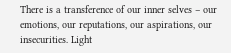There is a transference of our inner selves – our emotions, our reputations, our aspirations, our insecurities. Light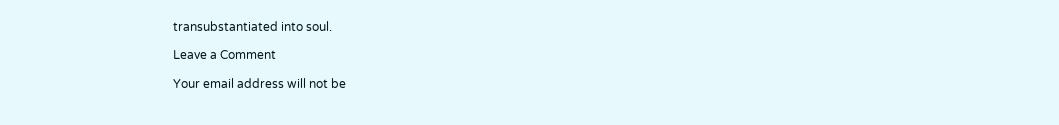transubstantiated into soul.

Leave a Comment

Your email address will not be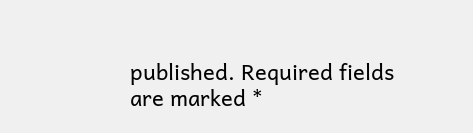published. Required fields are marked *